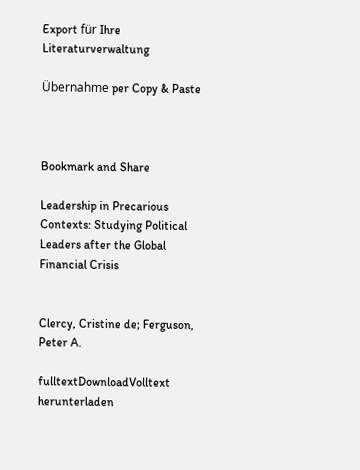Export für Ihre Literaturverwaltung

Übernahme per Copy & Paste



Bookmark and Share

Leadership in Precarious Contexts: Studying Political Leaders after the Global Financial Crisis


Clercy, Cristine de; Ferguson, Peter A.

fulltextDownloadVolltext herunterladen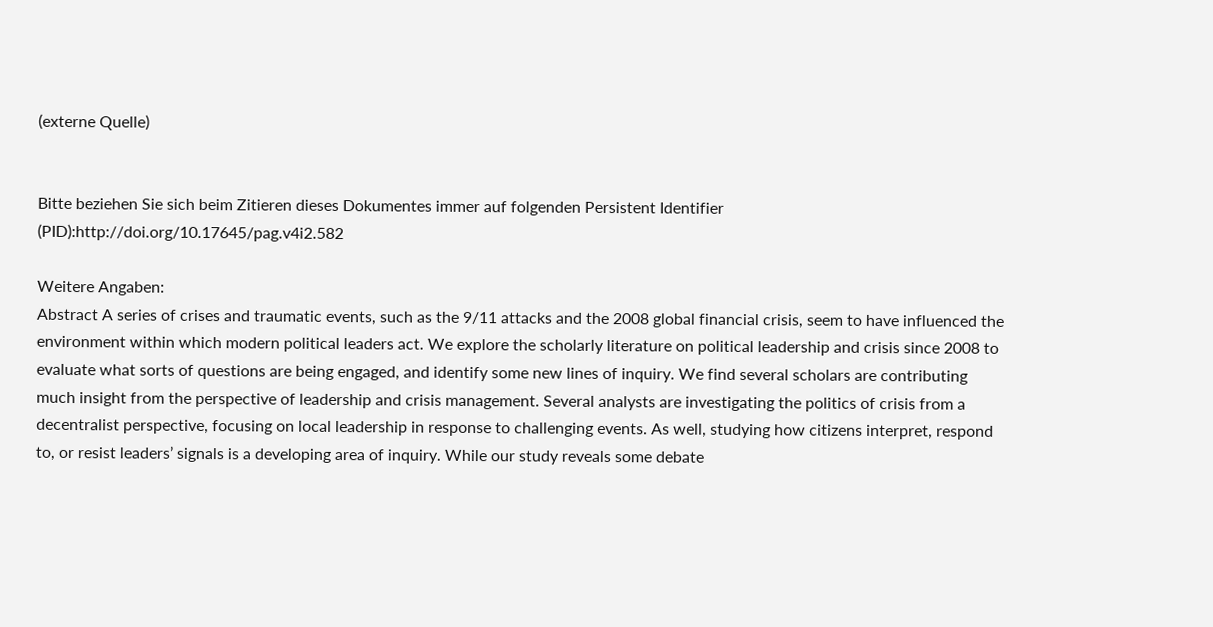(externe Quelle)


Bitte beziehen Sie sich beim Zitieren dieses Dokumentes immer auf folgenden Persistent Identifier (PID):http://doi.org/10.17645/pag.v4i2.582

Weitere Angaben:
Abstract A series of crises and traumatic events, such as the 9/11 attacks and the 2008 global financial crisis, seem to have influenced the environment within which modern political leaders act. We explore the scholarly literature on political leadership and crisis since 2008 to evaluate what sorts of questions are being engaged, and identify some new lines of inquiry. We find several scholars are contributing much insight from the perspective of leadership and crisis management. Several analysts are investigating the politics of crisis from a decentralist perspective, focusing on local leadership in response to challenging events. As well, studying how citizens interpret, respond to, or resist leaders’ signals is a developing area of inquiry. While our study reveals some debate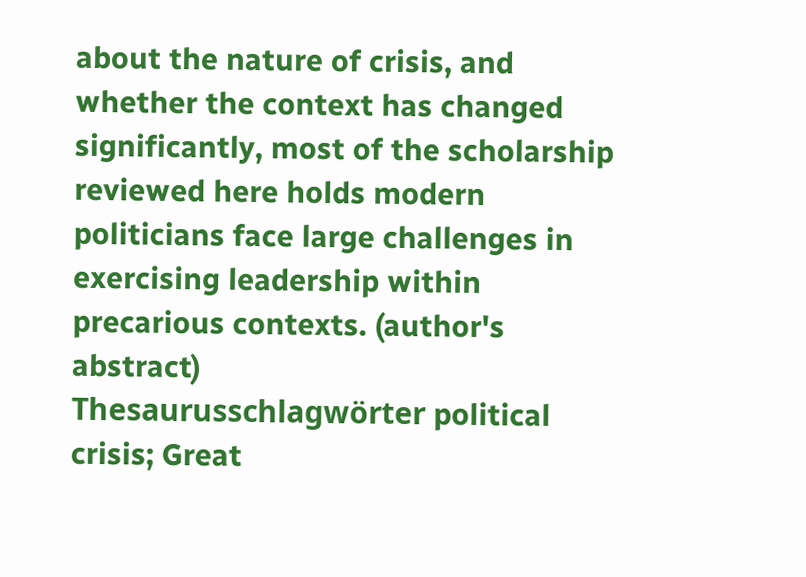about the nature of crisis, and whether the context has changed significantly, most of the scholarship reviewed here holds modern politicians face large challenges in exercising leadership within precarious contexts. (author's abstract)
Thesaurusschlagwörter political crisis; Great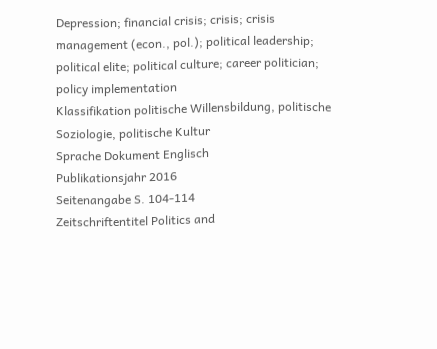Depression; financial crisis; crisis; crisis management (econ., pol.); political leadership; political elite; political culture; career politician; policy implementation
Klassifikation politische Willensbildung, politische Soziologie, politische Kultur
Sprache Dokument Englisch
Publikationsjahr 2016
Seitenangabe S. 104-114
Zeitschriftentitel Politics and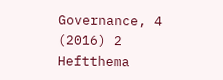Governance, 4 (2016) 2
Heftthema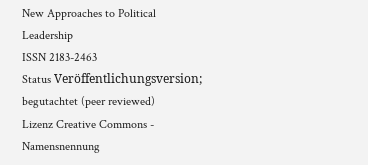New Approaches to Political Leadership
ISSN 2183-2463
Status Veröffentlichungsversion; begutachtet (peer reviewed)
Lizenz Creative Commons - Namensnennung